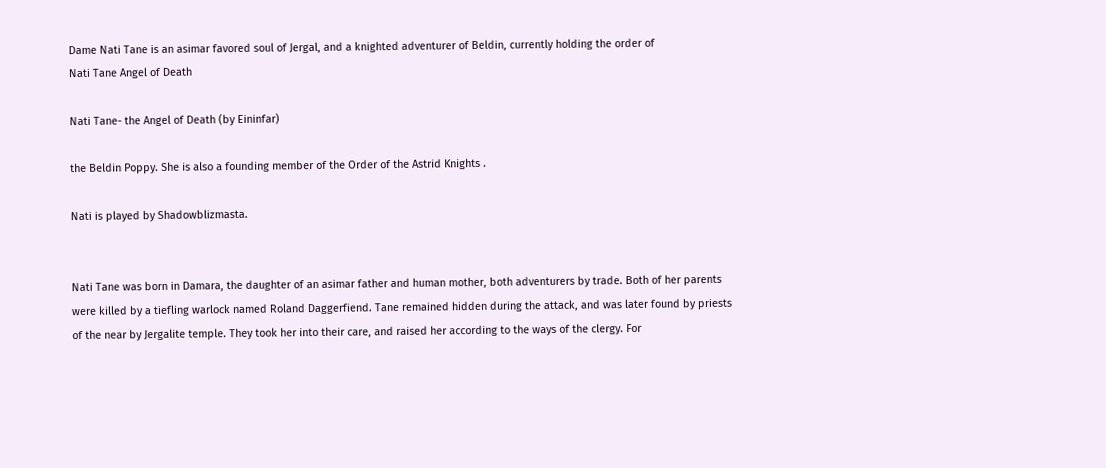Dame Nati Tane is an asimar favored soul of Jergal, and a knighted adventurer of Beldin, currently holding the order of
Nati Tane Angel of Death

Nati Tane- the Angel of Death (by Eininfar)

the Beldin Poppy. She is also a founding member of the Order of the Astrid Knights .

Nati is played by Shadowblizmasta.


Nati Tane was born in Damara, the daughter of an asimar father and human mother, both adventurers by trade. Both of her parents were killed by a tiefling warlock named Roland Daggerfiend. Tane remained hidden during the attack, and was later found by priests of the near by Jergalite temple. They took her into their care, and raised her according to the ways of the clergy. For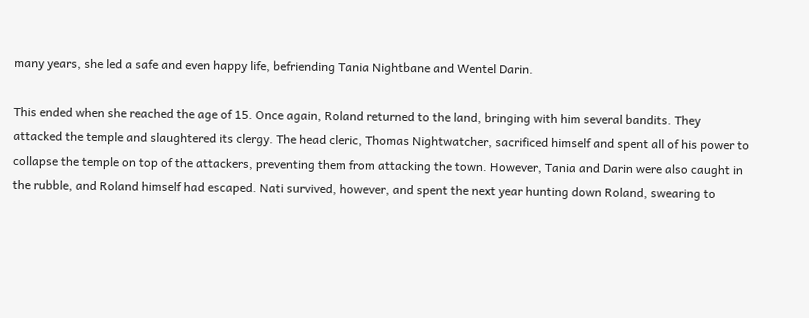many years, she led a safe and even happy life, befriending Tania Nightbane and Wentel Darin.

This ended when she reached the age of 15. Once again, Roland returned to the land, bringing with him several bandits. They attacked the temple and slaughtered its clergy. The head cleric, Thomas Nightwatcher, sacrificed himself and spent all of his power to collapse the temple on top of the attackers, preventing them from attacking the town. However, Tania and Darin were also caught in the rubble, and Roland himself had escaped. Nati survived, however, and spent the next year hunting down Roland, swearing to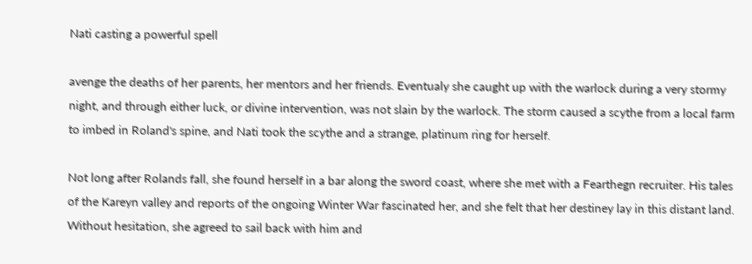Nati casting a powerful spell

avenge the deaths of her parents, her mentors and her friends. Eventualy she caught up with the warlock during a very stormy night, and through either luck, or divine intervention, was not slain by the warlock. The storm caused a scythe from a local farm to imbed in Roland's spine, and Nati took the scythe and a strange, platinum ring for herself.

Not long after Rolands fall, she found herself in a bar along the sword coast, where she met with a Fearthegn recruiter. His tales of the Kareyn valley and reports of the ongoing Winter War fascinated her, and she felt that her destiney lay in this distant land. Without hesitation, she agreed to sail back with him and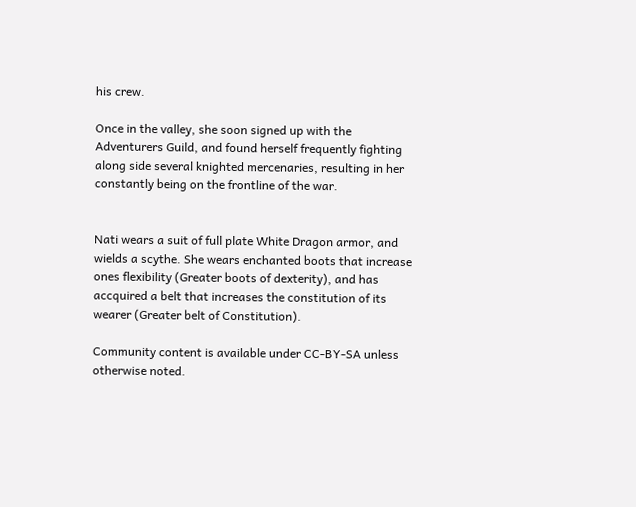his crew.

Once in the valley, she soon signed up with the Adventurers Guild, and found herself frequently fighting along side several knighted mercenaries, resulting in her constantly being on the frontline of the war.


Nati wears a suit of full plate White Dragon armor, and wields a scythe. She wears enchanted boots that increase ones flexibility (Greater boots of dexterity), and has accquired a belt that increases the constitution of its wearer (Greater belt of Constitution).

Community content is available under CC-BY-SA unless otherwise noted.